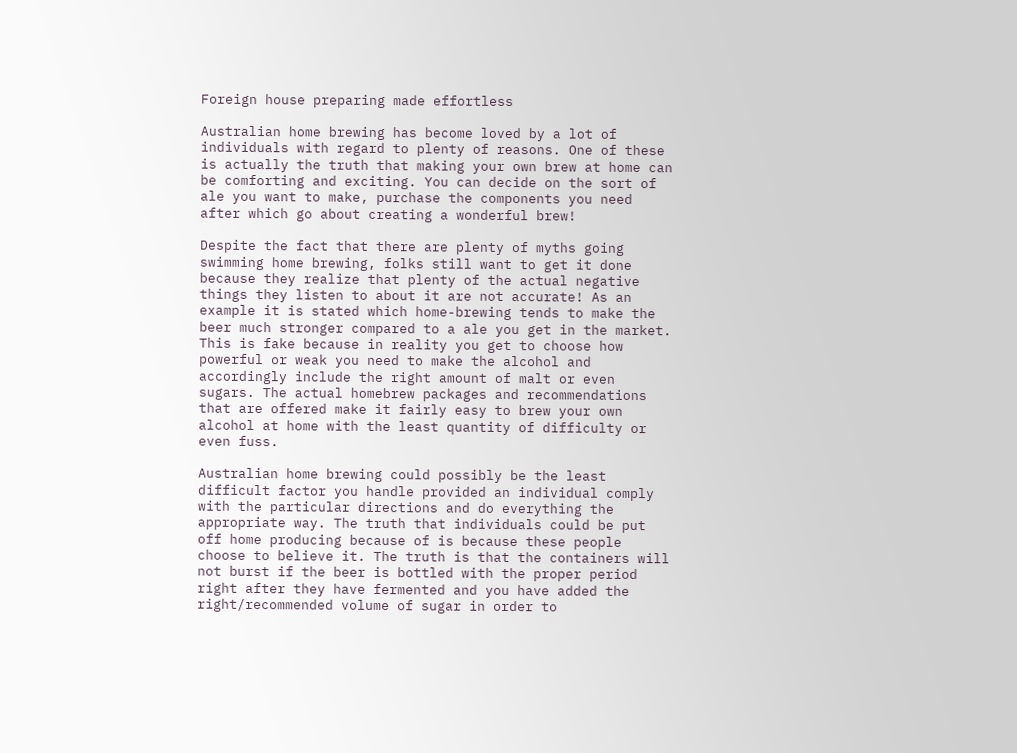Foreign house preparing made effortless

Australian home brewing has become loved by a lot of individuals with regard to plenty of reasons. One of these is actually the truth that making your own brew at home can be comforting and exciting. You can decide on the sort of ale you want to make, purchase the components you need after which go about creating a wonderful brew!

Despite the fact that there are plenty of myths going swimming home brewing, folks still want to get it done because they realize that plenty of the actual negative things they listen to about it are not accurate! As an example it is stated which home-brewing tends to make the beer much stronger compared to a ale you get in the market. This is fake because in reality you get to choose how powerful or weak you need to make the alcohol and accordingly include the right amount of malt or even sugars. The actual homebrew packages and recommendations that are offered make it fairly easy to brew your own alcohol at home with the least quantity of difficulty or even fuss.

Australian home brewing could possibly be the least difficult factor you handle provided an individual comply with the particular directions and do everything the appropriate way. The truth that individuals could be put off home producing because of is because these people choose to believe it. The truth is that the containers will not burst if the beer is bottled with the proper period right after they have fermented and you have added the right/recommended volume of sugar in order to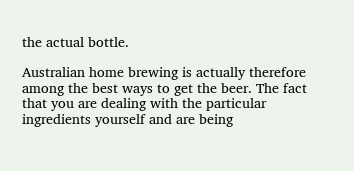the actual bottle.

Australian home brewing is actually therefore among the best ways to get the beer. The fact that you are dealing with the particular ingredients yourself and are being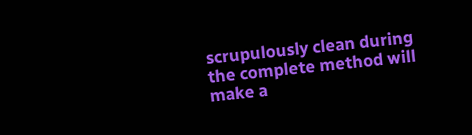scrupulously clean during the complete method will make a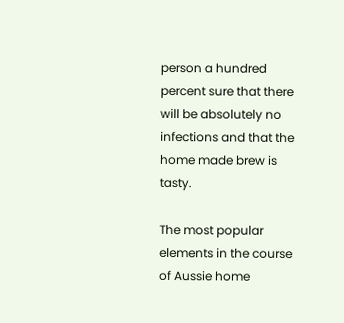person a hundred percent sure that there will be absolutely no infections and that the home made brew is tasty.

The most popular elements in the course of Aussie home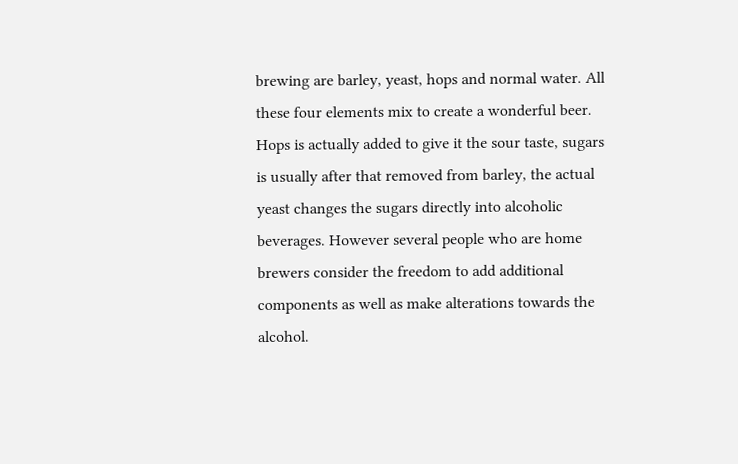brewing are barley, yeast, hops and normal water. All these four elements mix to create a wonderful beer. Hops is actually added to give it the sour taste, sugars is usually after that removed from barley, the actual yeast changes the sugars directly into alcoholic beverages. However several people who are home brewers consider the freedom to add additional components as well as make alterations towards the alcohol.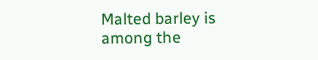Malted barley is among the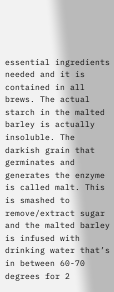essential ingredients needed and it is contained in all brews. The actual starch in the malted barley is actually insoluble. The darkish grain that germinates and generates the enzyme is called malt. This is smashed to remove/extract sugar and the malted barley is infused with drinking water that’s in between 60-70 degrees for 2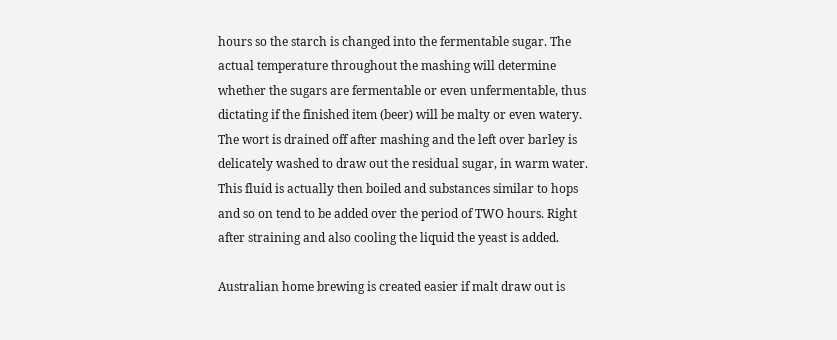hours so the starch is changed into the fermentable sugar. The actual temperature throughout the mashing will determine whether the sugars are fermentable or even unfermentable, thus dictating if the finished item (beer) will be malty or even watery. The wort is drained off after mashing and the left over barley is delicately washed to draw out the residual sugar, in warm water. This fluid is actually then boiled and substances similar to hops and so on tend to be added over the period of TWO hours. Right after straining and also cooling the liquid the yeast is added.

Australian home brewing is created easier if malt draw out is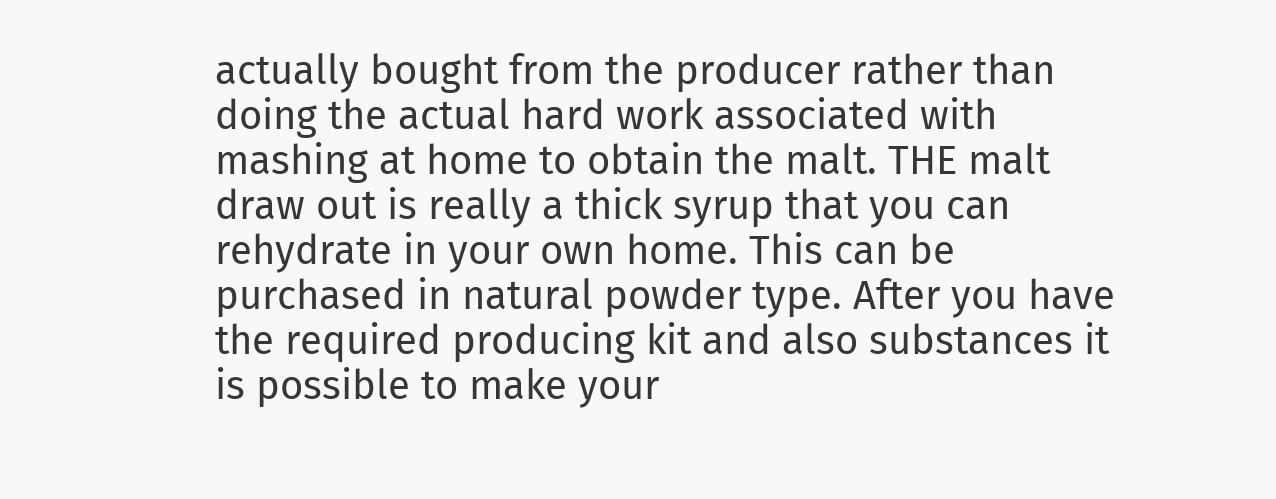actually bought from the producer rather than doing the actual hard work associated with mashing at home to obtain the malt. THE malt draw out is really a thick syrup that you can rehydrate in your own home. This can be purchased in natural powder type. After you have the required producing kit and also substances it is possible to make your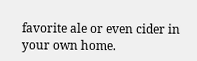favorite ale or even cider in your own home.